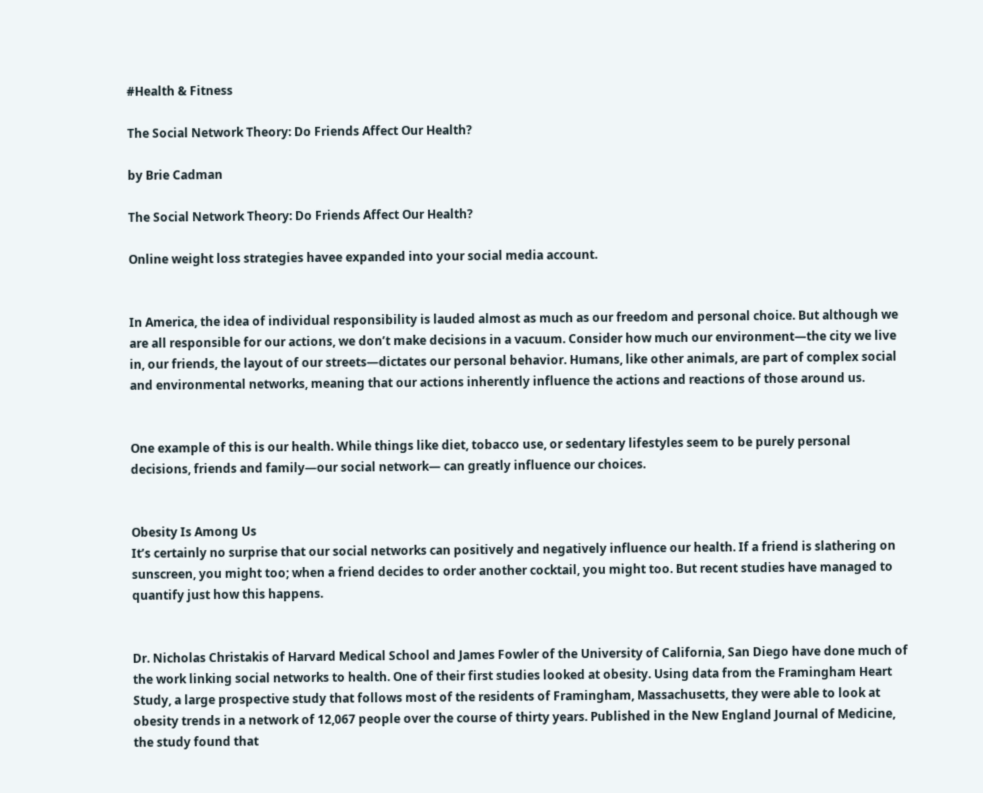#Health & Fitness

The Social Network Theory: Do Friends Affect Our Health?

by Brie Cadman

The Social Network Theory: Do Friends Affect Our Health?

Online weight loss strategies havee expanded into your social media account.


In America, the idea of individual responsibility is lauded almost as much as our freedom and personal choice. But although we are all responsible for our actions, we don’t make decisions in a vacuum. Consider how much our environment—the city we live in, our friends, the layout of our streets—dictates our personal behavior. Humans, like other animals, are part of complex social and environmental networks, meaning that our actions inherently influence the actions and reactions of those around us.


One example of this is our health. While things like diet, tobacco use, or sedentary lifestyles seem to be purely personal decisions, friends and family—our social network— can greatly influence our choices.


Obesity Is Among Us
It’s certainly no surprise that our social networks can positively and negatively influence our health. If a friend is slathering on sunscreen, you might too; when a friend decides to order another cocktail, you might too. But recent studies have managed to quantify just how this happens.


Dr. Nicholas Christakis of Harvard Medical School and James Fowler of the University of California, San Diego have done much of the work linking social networks to health. One of their first studies looked at obesity. Using data from the Framingham Heart Study, a large prospective study that follows most of the residents of Framingham, Massachusetts, they were able to look at obesity trends in a network of 12,067 people over the course of thirty years. Published in the New England Journal of Medicine, the study found that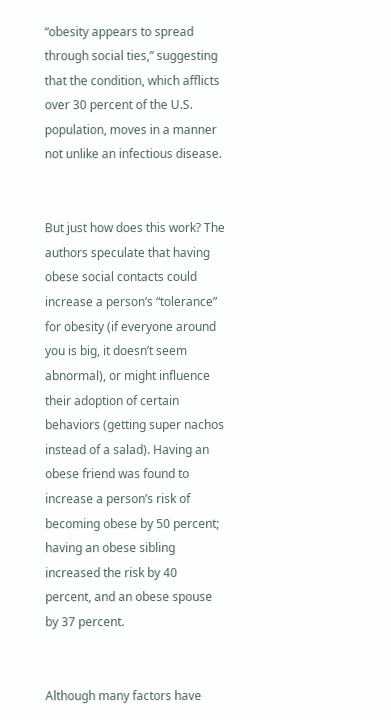“obesity appears to spread through social ties,” suggesting that the condition, which afflicts over 30 percent of the U.S. population, moves in a manner not unlike an infectious disease.


But just how does this work? The authors speculate that having obese social contacts could increase a person’s “tolerance” for obesity (if everyone around you is big, it doesn’t seem abnormal), or might influence their adoption of certain behaviors (getting super nachos instead of a salad). Having an obese friend was found to increase a person’s risk of becoming obese by 50 percent; having an obese sibling increased the risk by 40 percent, and an obese spouse by 37 percent.


Although many factors have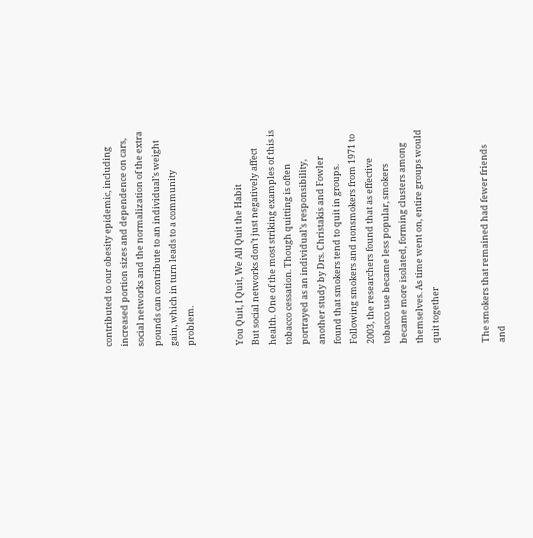contributed to our obesity epidemic, including increased portion sizes and dependence on cars, social networks and the normalization of the extra pounds can contribute to an individual’s weight gain, which in turn leads to a community problem.


You Quit, I Quit, We All Quit the Habit
But social networks don’t just negatively affect health. One of the most striking examples of this is tobacco cessation. Though quitting is often portrayed as an individual’s responsibility, another study by Drs. Christakis and Fowler found that smokers tend to quit in groups. Following smokers and nonsmokers from 1971 to 2003, the researchers found that as effective tobacco use became less popular, smokers became more isolated, forming clusters among themselves. As time went on, entire groups would quit together


The smokers that remained had fewer friends and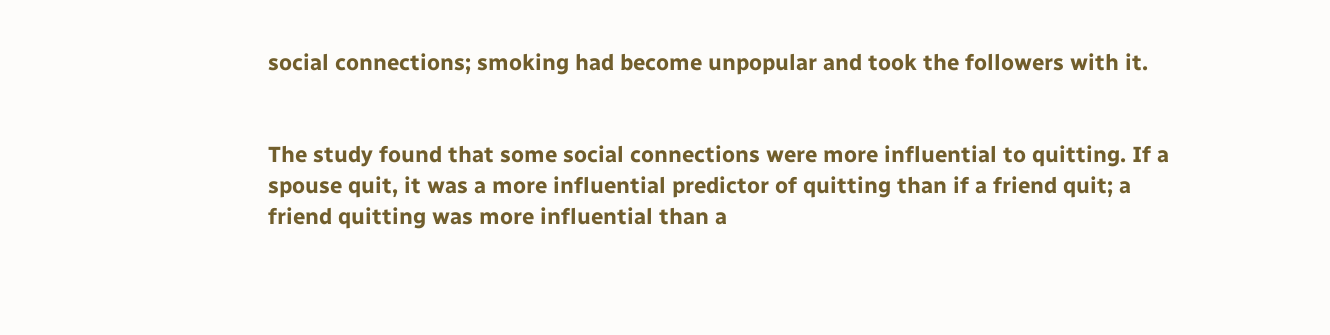social connections; smoking had become unpopular and took the followers with it.


The study found that some social connections were more influential to quitting. If a spouse quit, it was a more influential predictor of quitting than if a friend quit; a friend quitting was more influential than a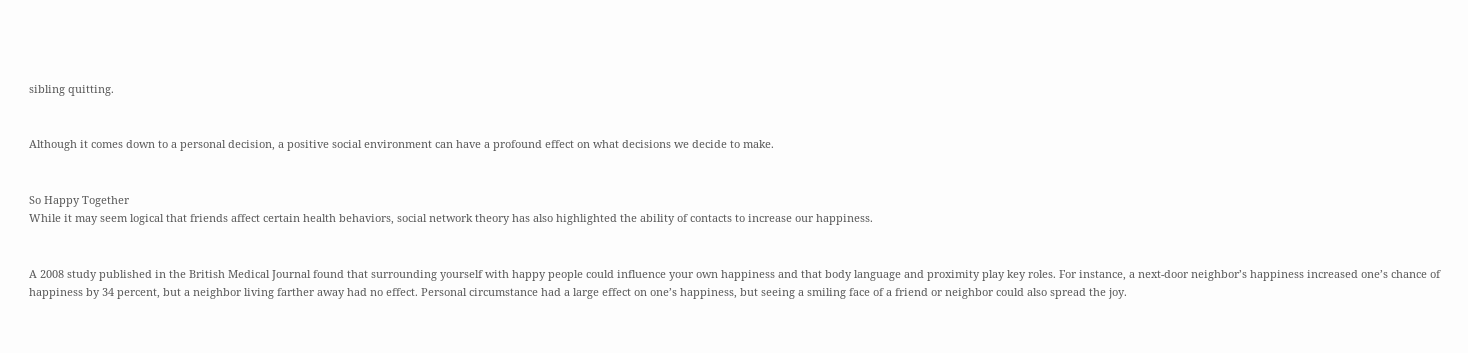sibling quitting.


Although it comes down to a personal decision, a positive social environment can have a profound effect on what decisions we decide to make.


So Happy Together
While it may seem logical that friends affect certain health behaviors, social network theory has also highlighted the ability of contacts to increase our happiness.


A 2008 study published in the British Medical Journal found that surrounding yourself with happy people could influence your own happiness and that body language and proximity play key roles. For instance, a next-door neighbor’s happiness increased one’s chance of happiness by 34 percent, but a neighbor living farther away had no effect. Personal circumstance had a large effect on one’s happiness, but seeing a smiling face of a friend or neighbor could also spread the joy.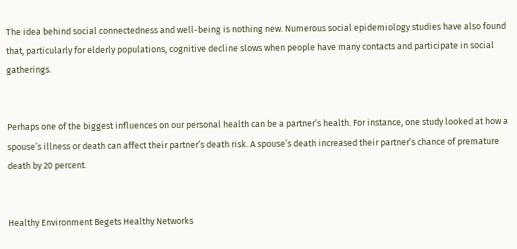The idea behind social connectedness and well-being is nothing new. Numerous social epidemiology studies have also found that, particularly for elderly populations, cognitive decline slows when people have many contacts and participate in social gatherings.


Perhaps one of the biggest influences on our personal health can be a partner’s health. For instance, one study looked at how a spouse’s illness or death can affect their partner’s death risk. A spouse’s death increased their partner’s chance of premature death by 20 percent.


Healthy Environment Begets Healthy Networks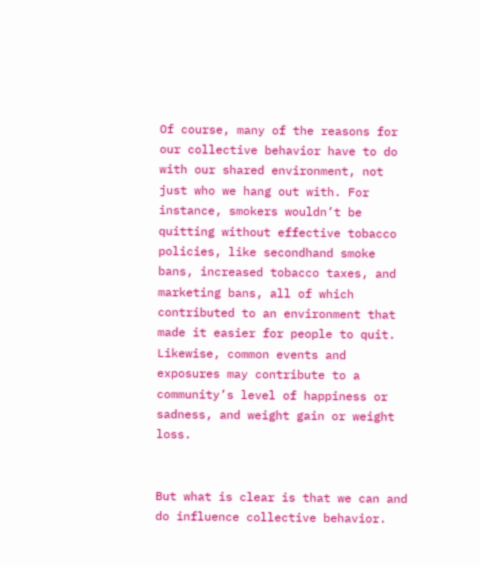Of course, many of the reasons for our collective behavior have to do with our shared environment, not just who we hang out with. For instance, smokers wouldn’t be quitting without effective tobacco policies, like secondhand smoke bans, increased tobacco taxes, and marketing bans, all of which contributed to an environment that made it easier for people to quit. Likewise, common events and exposures may contribute to a community’s level of happiness or sadness, and weight gain or weight loss.


But what is clear is that we can and do influence collective behavior.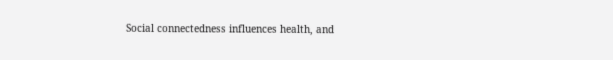Social connectedness influences health, and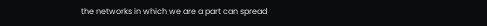the networks in which we are a part can spread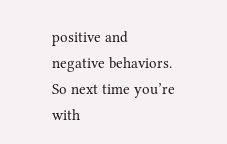positive and negative behaviors. So next time you’re with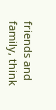friends and family, think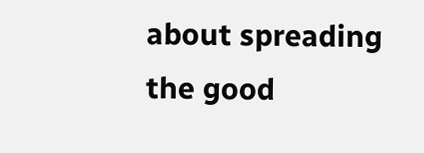about spreading the good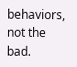behaviors, not the bad.